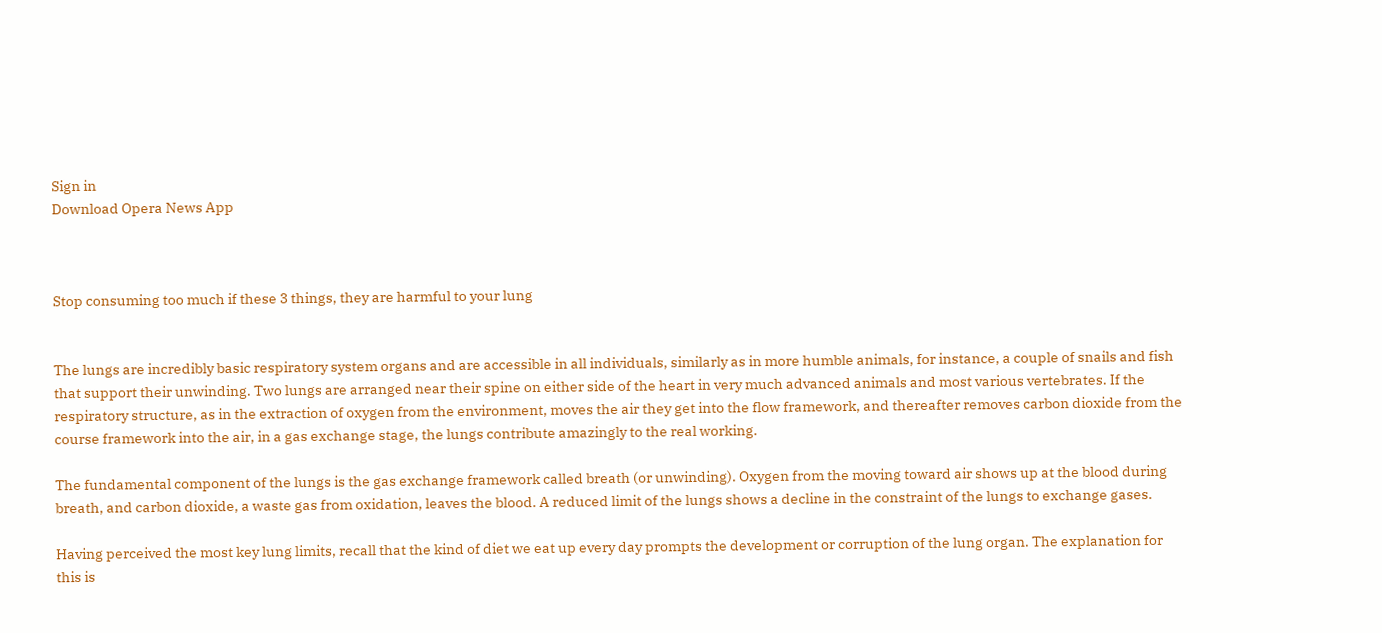Sign in
Download Opera News App



Stop consuming too much if these 3 things, they are harmful to your lung


The lungs are incredibly basic respiratory system organs and are accessible in all individuals, similarly as in more humble animals, for instance, a couple of snails and fish that support their unwinding. Two lungs are arranged near their spine on either side of the heart in very much advanced animals and most various vertebrates. If the respiratory structure, as in the extraction of oxygen from the environment, moves the air they get into the flow framework, and thereafter removes carbon dioxide from the course framework into the air, in a gas exchange stage, the lungs contribute amazingly to the real working.

The fundamental component of the lungs is the gas exchange framework called breath (or unwinding). Oxygen from the moving toward air shows up at the blood during breath, and carbon dioxide, a waste gas from oxidation, leaves the blood. A reduced limit of the lungs shows a decline in the constraint of the lungs to exchange gases.

Having perceived the most key lung limits, recall that the kind of diet we eat up every day prompts the development or corruption of the lung organ. The explanation for this is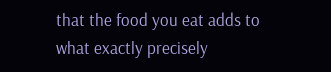that the food you eat adds to what exactly precisely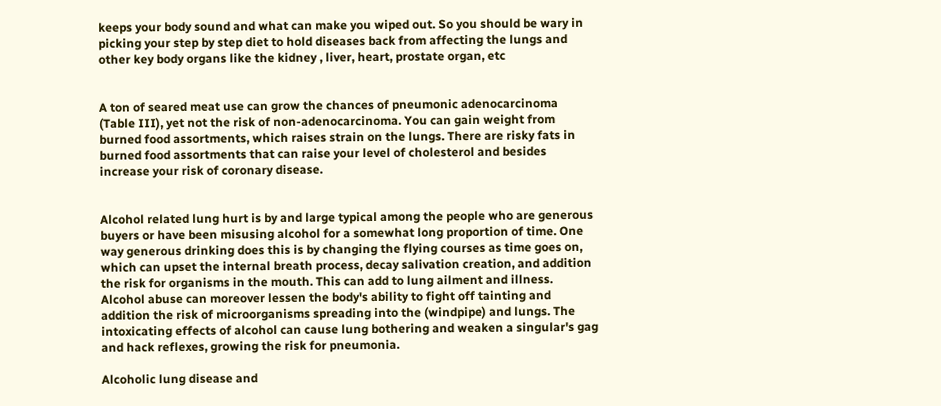keeps your body sound and what can make you wiped out. So you should be wary in picking your step by step diet to hold diseases back from affecting the lungs and other key body organs like the kidney , liver, heart, prostate organ, etc


A ton of seared meat use can grow the chances of pneumonic adenocarcinoma (Table III), yet not the risk of non-adenocarcinoma. You can gain weight from burned food assortments, which raises strain on the lungs. There are risky fats in burned food assortments that can raise your level of cholesterol and besides increase your risk of coronary disease.


Alcohol related lung hurt is by and large typical among the people who are generous buyers or have been misusing alcohol for a somewhat long proportion of time. One way generous drinking does this is by changing the flying courses as time goes on, which can upset the internal breath process, decay salivation creation, and addition the risk for organisms in the mouth. This can add to lung ailment and illness. Alcohol abuse can moreover lessen the body's ability to fight off tainting and addition the risk of microorganisms spreading into the (windpipe) and lungs. The intoxicating effects of alcohol can cause lung bothering and weaken a singular's gag and hack reflexes, growing the risk for pneumonia.

Alcoholic lung disease and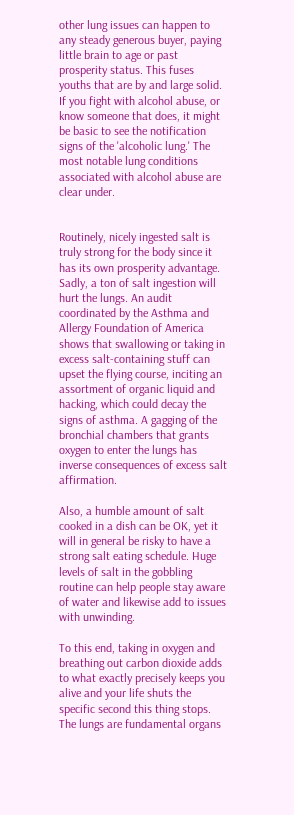other lung issues can happen to any steady generous buyer, paying little brain to age or past prosperity status. This fuses youths that are by and large solid. If you fight with alcohol abuse, or know someone that does, it might be basic to see the notification signs of the 'alcoholic lung.' The most notable lung conditions associated with alcohol abuse are clear under.


Routinely, nicely ingested salt is truly strong for the body since it has its own prosperity advantage. Sadly, a ton of salt ingestion will hurt the lungs. An audit coordinated by the Asthma and Allergy Foundation of America shows that swallowing or taking in excess salt-containing stuff can upset the flying course, inciting an assortment of organic liquid and hacking, which could decay the signs of asthma. A gagging of the bronchial chambers that grants oxygen to enter the lungs has inverse consequences of excess salt affirmation.

Also, a humble amount of salt cooked in a dish can be OK, yet it will in general be risky to have a strong salt eating schedule. Huge levels of salt in the gobbling routine can help people stay aware of water and likewise add to issues with unwinding.

To this end, taking in oxygen and breathing out carbon dioxide adds to what exactly precisely keeps you alive and your life shuts the specific second this thing stops. The lungs are fundamental organs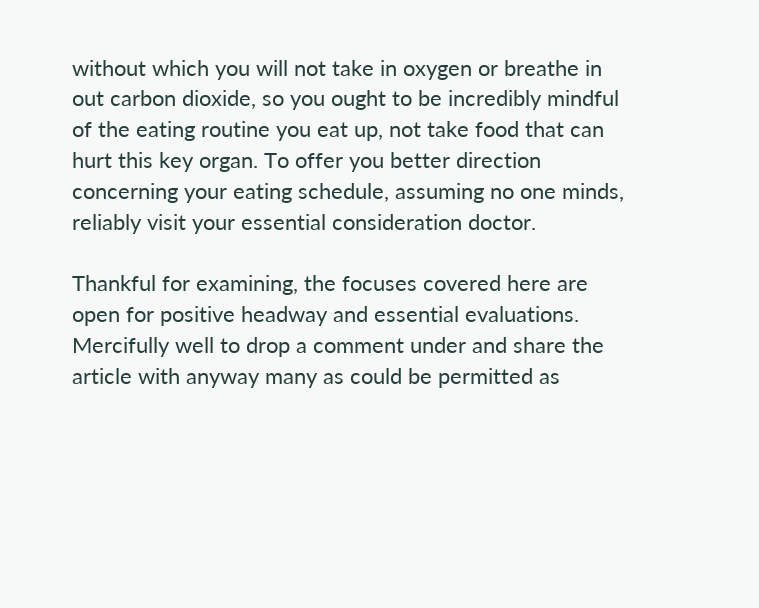without which you will not take in oxygen or breathe in out carbon dioxide, so you ought to be incredibly mindful of the eating routine you eat up, not take food that can hurt this key organ. To offer you better direction concerning your eating schedule, assuming no one minds, reliably visit your essential consideration doctor.

Thankful for examining, the focuses covered here are open for positive headway and essential evaluations. Mercifully well to drop a comment under and share the article with anyway many as could be permitted as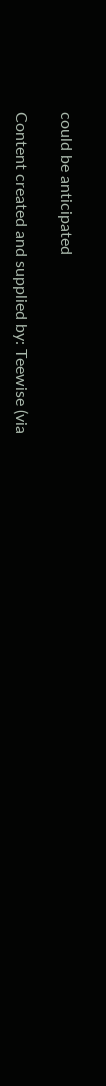could be anticipated

Content created and supplied by: Teewise (via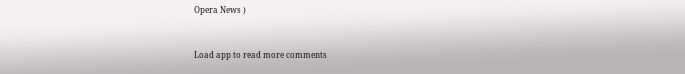Opera News )


Load app to read more comments